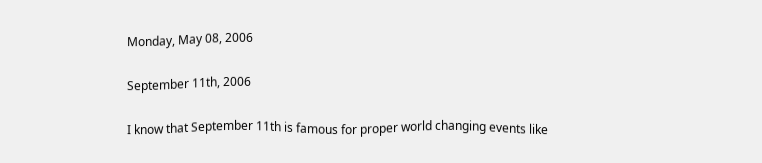Monday, May 08, 2006

September 11th, 2006

I know that September 11th is famous for proper world changing events like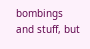bombings and stuff, but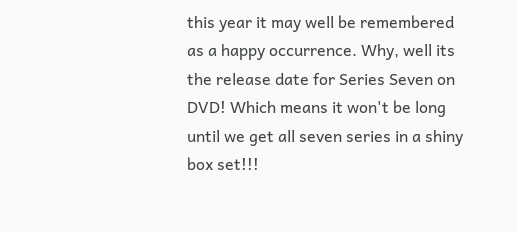this year it may well be remembered as a happy occurrence. Why, well its the release date for Series Seven on DVD! Which means it won't be long until we get all seven series in a shiny box set!!!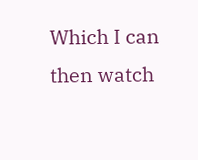Which I can then watch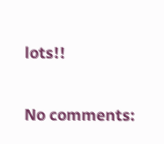lots!!


No comments: